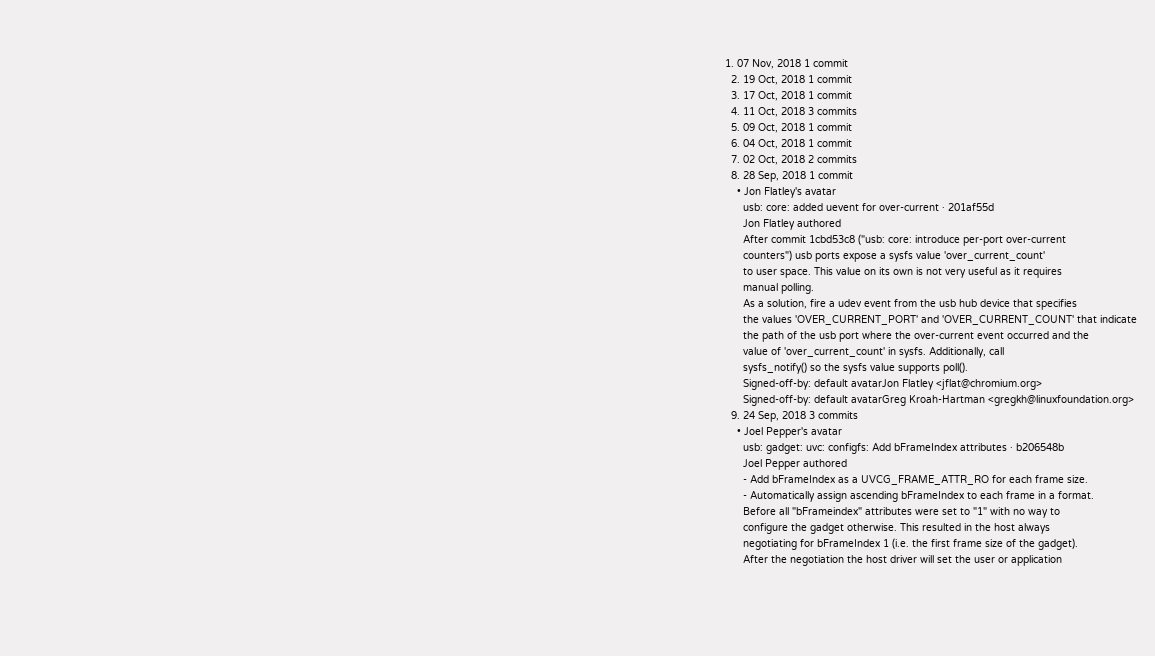1. 07 Nov, 2018 1 commit
  2. 19 Oct, 2018 1 commit
  3. 17 Oct, 2018 1 commit
  4. 11 Oct, 2018 3 commits
  5. 09 Oct, 2018 1 commit
  6. 04 Oct, 2018 1 commit
  7. 02 Oct, 2018 2 commits
  8. 28 Sep, 2018 1 commit
    • Jon Flatley's avatar
      usb: core: added uevent for over-current · 201af55d
      Jon Flatley authored
      After commit 1cbd53c8 ("usb: core: introduce per-port over-current
      counters") usb ports expose a sysfs value 'over_current_count'
      to user space. This value on its own is not very useful as it requires
      manual polling.
      As a solution, fire a udev event from the usb hub device that specifies
      the values 'OVER_CURRENT_PORT' and 'OVER_CURRENT_COUNT' that indicate
      the path of the usb port where the over-current event occurred and the
      value of 'over_current_count' in sysfs. Additionally, call
      sysfs_notify() so the sysfs value supports poll().
      Signed-off-by: default avatarJon Flatley <jflat@chromium.org>
      Signed-off-by: default avatarGreg Kroah-Hartman <gregkh@linuxfoundation.org>
  9. 24 Sep, 2018 3 commits
    • Joel Pepper's avatar
      usb: gadget: uvc: configfs: Add bFrameIndex attributes · b206548b
      Joel Pepper authored
      - Add bFrameIndex as a UVCG_FRAME_ATTR_RO for each frame size.
      - Automatically assign ascending bFrameIndex to each frame in a format.
      Before all "bFrameindex" attributes were set to "1" with no way to
      configure the gadget otherwise. This resulted in the host always
      negotiating for bFrameIndex 1 (i.e. the first frame size of the gadget).
      After the negotiation the host driver will set the user or application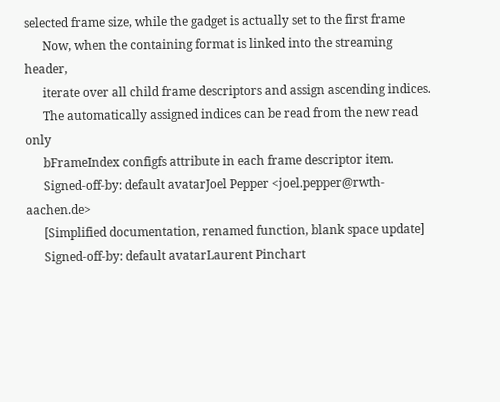selected frame size, while the gadget is actually set to the first frame
      Now, when the containing format is linked into the streaming header,
      iterate over all child frame descriptors and assign ascending indices.
      The automatically assigned indices can be read from the new read only
      bFrameIndex configfs attribute in each frame descriptor item.
      Signed-off-by: default avatarJoel Pepper <joel.pepper@rwth-aachen.de>
      [Simplified documentation, renamed function, blank space update]
      Signed-off-by: default avatarLaurent Pinchart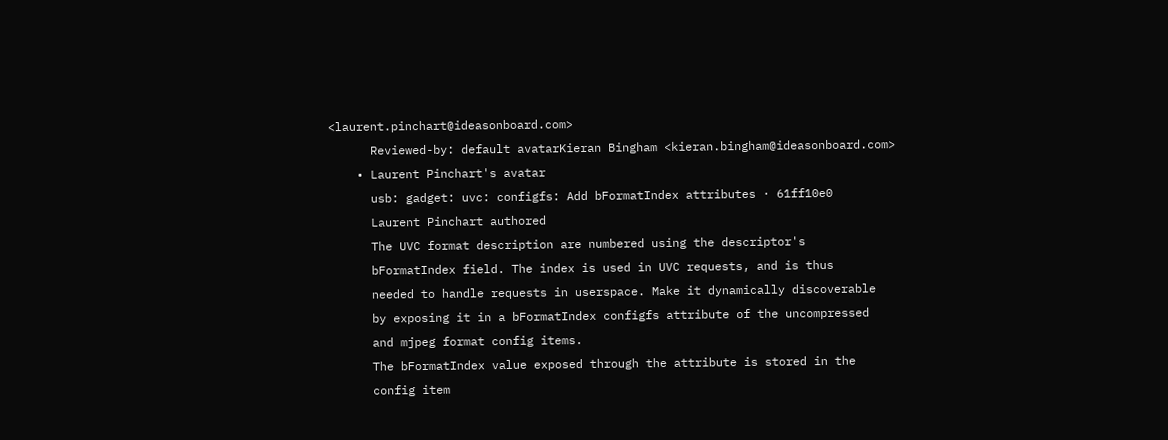<laurent.pinchart@ideasonboard.com>
      Reviewed-by: default avatarKieran Bingham <kieran.bingham@ideasonboard.com>
    • Laurent Pinchart's avatar
      usb: gadget: uvc: configfs: Add bFormatIndex attributes · 61ff10e0
      Laurent Pinchart authored
      The UVC format description are numbered using the descriptor's
      bFormatIndex field. The index is used in UVC requests, and is thus
      needed to handle requests in userspace. Make it dynamically discoverable
      by exposing it in a bFormatIndex configfs attribute of the uncompressed
      and mjpeg format config items.
      The bFormatIndex value exposed through the attribute is stored in the
      config item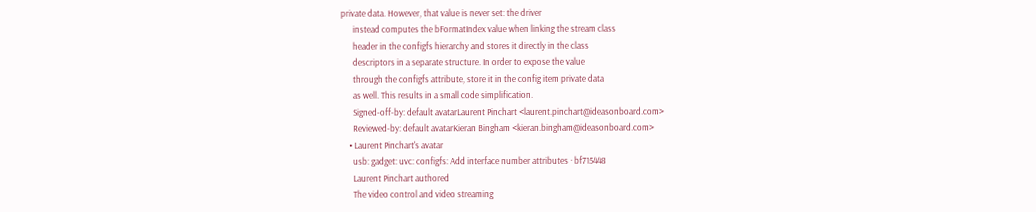private data. However, that value is never set: the driver
      instead computes the bFormatIndex value when linking the stream class
      header in the configfs hierarchy and stores it directly in the class
      descriptors in a separate structure. In order to expose the value
      through the configfs attribute, store it in the config item private data
      as well. This results in a small code simplification.
      Signed-off-by: default avatarLaurent Pinchart <laurent.pinchart@ideasonboard.com>
      Reviewed-by: default avatarKieran Bingham <kieran.bingham@ideasonboard.com>
    • Laurent Pinchart's avatar
      usb: gadget: uvc: configfs: Add interface number attributes · bf715448
      Laurent Pinchart authored
      The video control and video streaming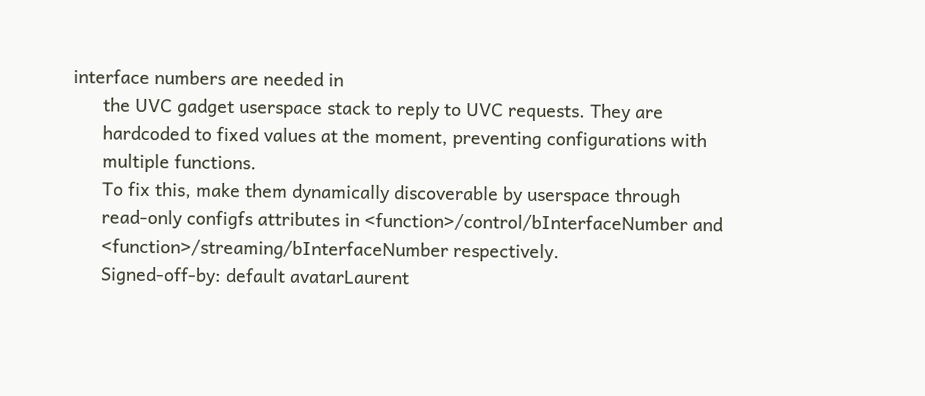interface numbers are needed in
      the UVC gadget userspace stack to reply to UVC requests. They are
      hardcoded to fixed values at the moment, preventing configurations with
      multiple functions.
      To fix this, make them dynamically discoverable by userspace through
      read-only configfs attributes in <function>/control/bInterfaceNumber and
      <function>/streaming/bInterfaceNumber respectively.
      Signed-off-by: default avatarLaurent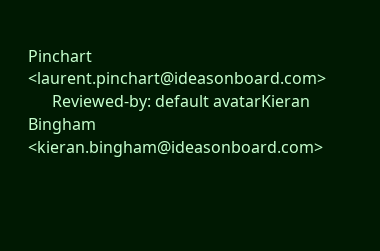Pinchart <laurent.pinchart@ideasonboard.com>
      Reviewed-by: default avatarKieran Bingham <kieran.bingham@ideasonboard.com>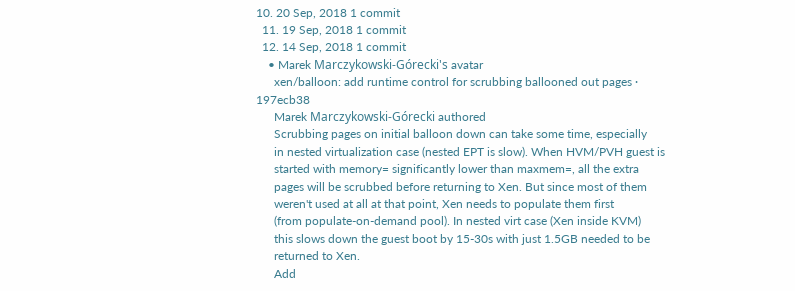10. 20 Sep, 2018 1 commit
  11. 19 Sep, 2018 1 commit
  12. 14 Sep, 2018 1 commit
    • Marek Marczykowski-Górecki's avatar
      xen/balloon: add runtime control for scrubbing ballooned out pages · 197ecb38
      Marek Marczykowski-Górecki authored
      Scrubbing pages on initial balloon down can take some time, especially
      in nested virtualization case (nested EPT is slow). When HVM/PVH guest is
      started with memory= significantly lower than maxmem=, all the extra
      pages will be scrubbed before returning to Xen. But since most of them
      weren't used at all at that point, Xen needs to populate them first
      (from populate-on-demand pool). In nested virt case (Xen inside KVM)
      this slows down the guest boot by 15-30s with just 1.5GB needed to be
      returned to Xen.
      Add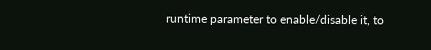runtime parameter to enable/disable it, to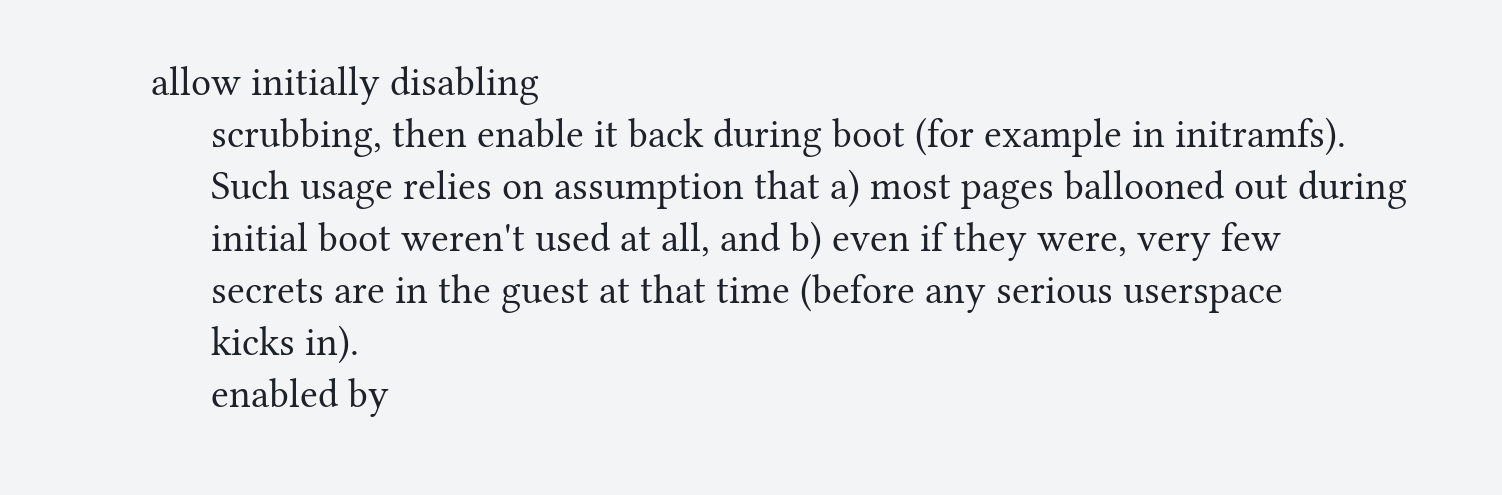allow initially disabling
      scrubbing, then enable it back during boot (for example in initramfs).
      Such usage relies on assumption that a) most pages ballooned out during
      initial boot weren't used at all, and b) even if they were, very few
      secrets are in the guest at that time (before any serious userspace
      kicks in).
      enabled by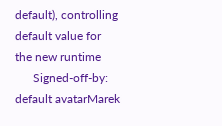default), controlling default value for the new runtime
      Signed-off-by: default avatarMarek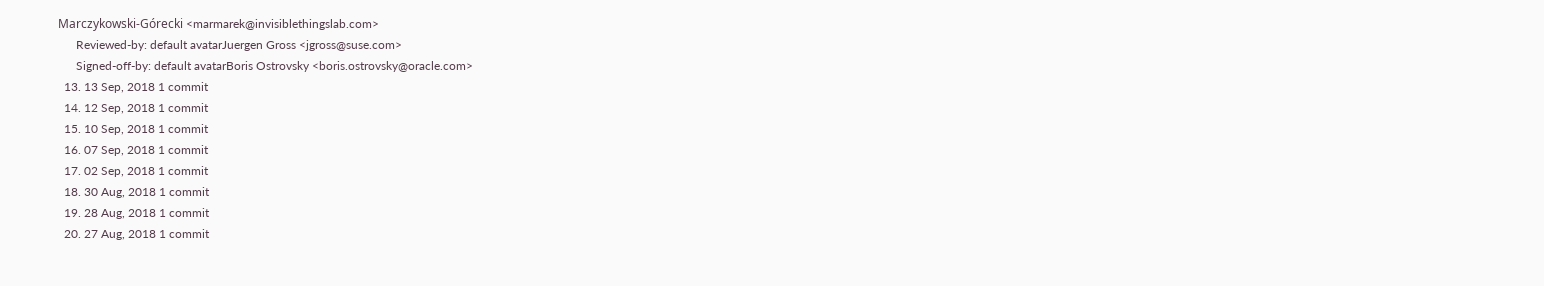Marczykowski-Górecki <marmarek@invisiblethingslab.com>
      Reviewed-by: default avatarJuergen Gross <jgross@suse.com>
      Signed-off-by: default avatarBoris Ostrovsky <boris.ostrovsky@oracle.com>
  13. 13 Sep, 2018 1 commit
  14. 12 Sep, 2018 1 commit
  15. 10 Sep, 2018 1 commit
  16. 07 Sep, 2018 1 commit
  17. 02 Sep, 2018 1 commit
  18. 30 Aug, 2018 1 commit
  19. 28 Aug, 2018 1 commit
  20. 27 Aug, 2018 1 commit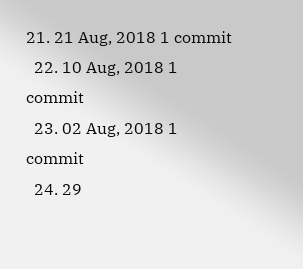21. 21 Aug, 2018 1 commit
  22. 10 Aug, 2018 1 commit
  23. 02 Aug, 2018 1 commit
  24. 29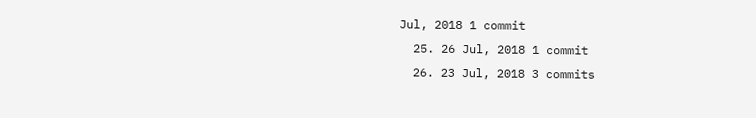Jul, 2018 1 commit
  25. 26 Jul, 2018 1 commit
  26. 23 Jul, 2018 3 commits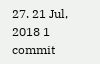27. 21 Jul, 2018 1 commit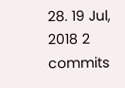28. 19 Jul, 2018 2 commits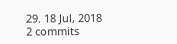29. 18 Jul, 2018 2 commits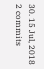30. 15 Jul, 2018 2 commits